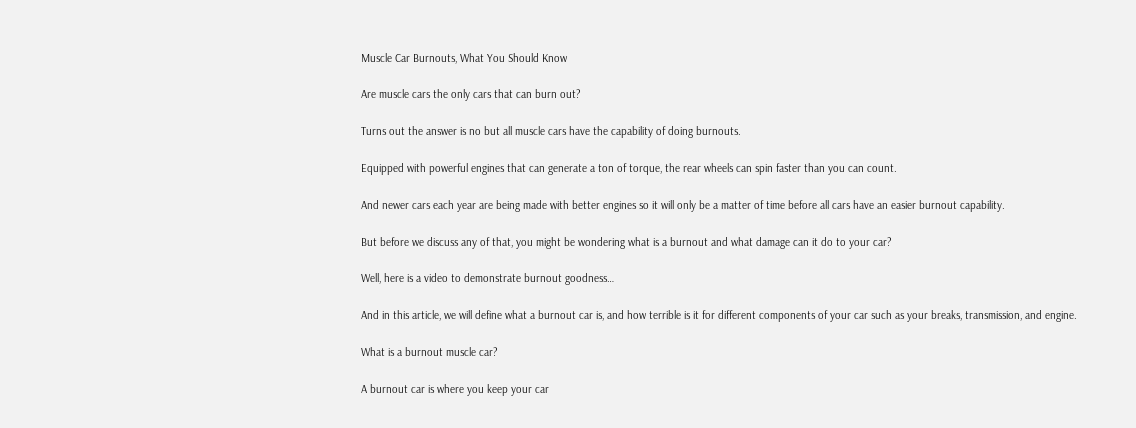Muscle Car Burnouts, What You Should Know

Are muscle cars the only cars that can burn out?

Turns out the answer is no but all muscle cars have the capability of doing burnouts.

Equipped with powerful engines that can generate a ton of torque, the rear wheels can spin faster than you can count.

And newer cars each year are being made with better engines so it will only be a matter of time before all cars have an easier burnout capability.

But before we discuss any of that, you might be wondering what is a burnout and what damage can it do to your car?

Well, here is a video to demonstrate burnout goodness…

And in this article, we will define what a burnout car is, and how terrible is it for different components of your car such as your breaks, transmission, and engine.

What is a burnout muscle car?

A burnout car is where you keep your car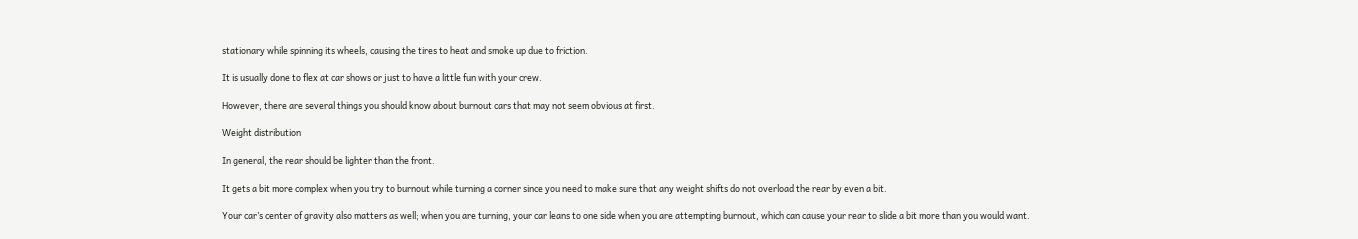stationary while spinning its wheels, causing the tires to heat and smoke up due to friction.

It is usually done to flex at car shows or just to have a little fun with your crew.

However, there are several things you should know about burnout cars that may not seem obvious at first.

Weight distribution

In general, the rear should be lighter than the front.

It gets a bit more complex when you try to burnout while turning a corner since you need to make sure that any weight shifts do not overload the rear by even a bit.

Your car’s center of gravity also matters as well; when you are turning, your car leans to one side when you are attempting burnout, which can cause your rear to slide a bit more than you would want.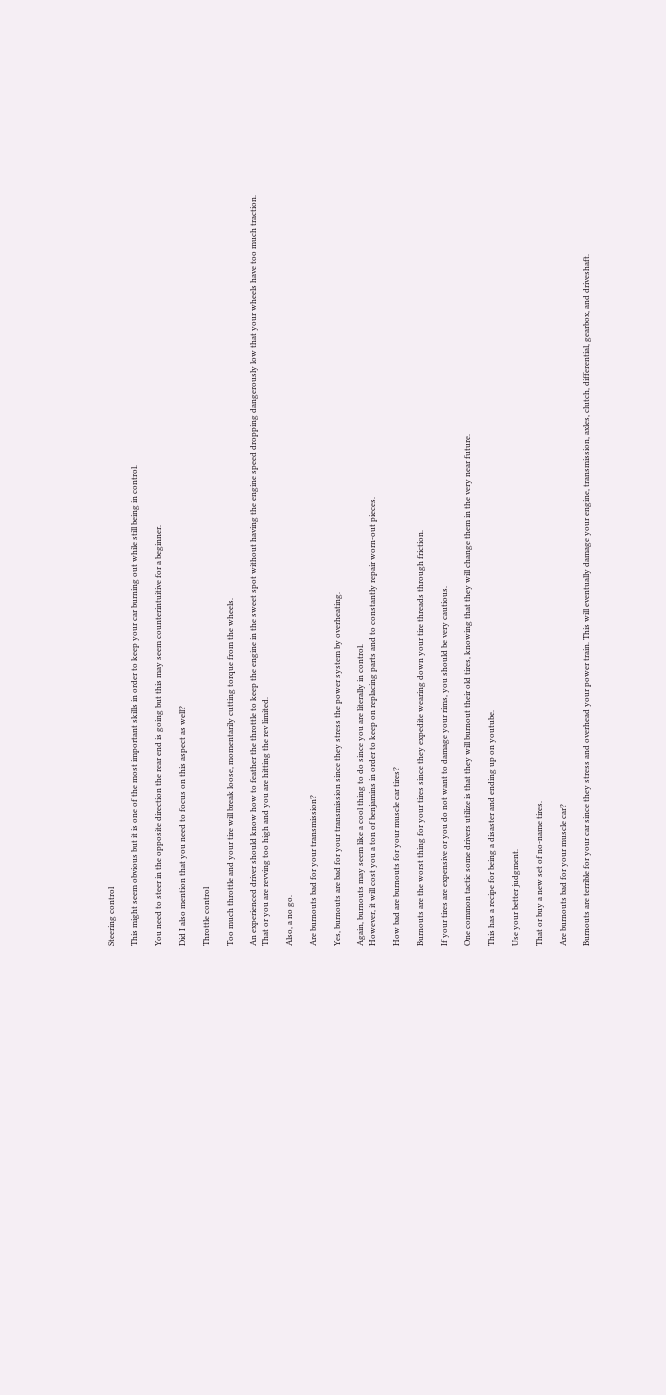Steering control

This might seem obvious but it is one of the most important skills in order to keep your car burning out while still being in control.

You need to steer in the opposite direction the rear end is going but this may seem counterintuitive for a beginner.

Did I also mention that you need to focus on this aspect as well?

Throttle control

Too much throttle and your tire will break loose, momentarily cutting torque from the wheels.

An experienced driver should know how to feather the throttle to keep the engine in the sweet spot without having the engine speed dropping dangerously low that your wheels have too much traction.
That or you are revving too high and you are hitting the rev limited.

Also, a no go.

Are burnouts bad for your transmission?

Yes, burnouts are bad for your transmission since they stress the power system by overheating.

Again, burnouts may seem like a cool thing to do since you are literally in control.
However, it will cost you a ton of benjamins in order to keep on replacing parts and to constantly repair worn-out pieces.

How bad are burnouts for your muscle car tires?

Burnouts are the worst thing for your tires since they expedite wearing down your tire threads through friction.

If your tires are expensive or you do not want to damage your rims, you should be very cautious.

One common tactic some drivers utilize is that they will burnout their old tires, knowing that they will change them in the very near future.

This has a recipe for being a disaster and ending up on youtube.

Use your better judgment.

That or buy a new set of no-name tires.

Are burnouts bad for your muscle car?

Burnouts are terrible for your car since they stress and overhead your power train. This will eventually damage your engine, transmission, axles, clutch, differential, gearbox, and driveshaft.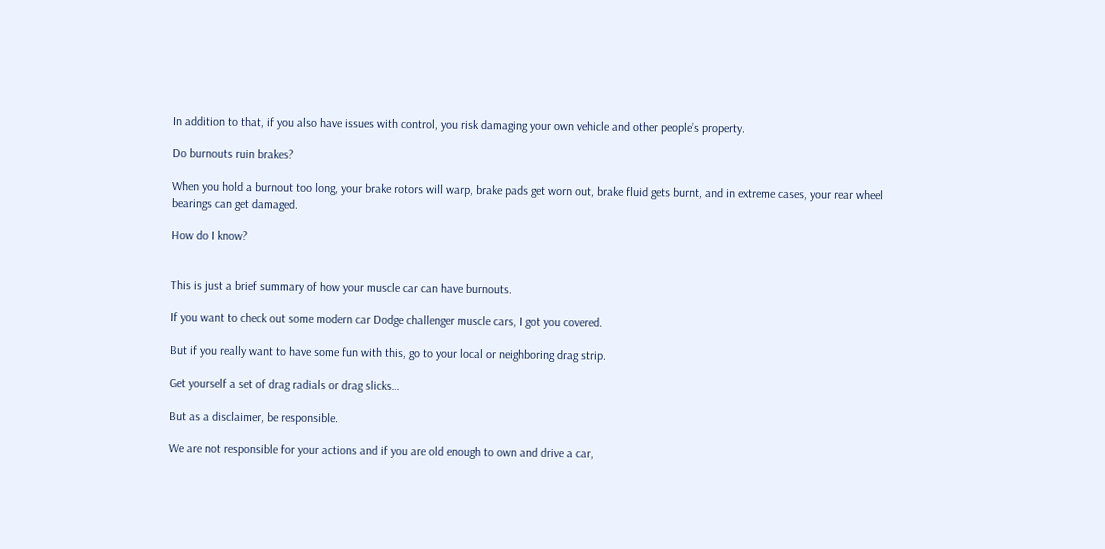In addition to that, if you also have issues with control, you risk damaging your own vehicle and other people’s property.

Do burnouts ruin brakes?

When you hold a burnout too long, your brake rotors will warp, brake pads get worn out, brake fluid gets burnt, and in extreme cases, your rear wheel bearings can get damaged.

How do I know?


This is just a brief summary of how your muscle car can have burnouts.

If you want to check out some modern car Dodge challenger muscle cars, I got you covered.

But if you really want to have some fun with this, go to your local or neighboring drag strip.

Get yourself a set of drag radials or drag slicks…

But as a disclaimer, be responsible.

We are not responsible for your actions and if you are old enough to own and drive a car,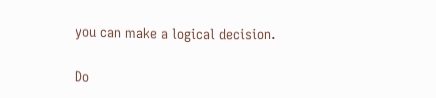you can make a logical decision.

Do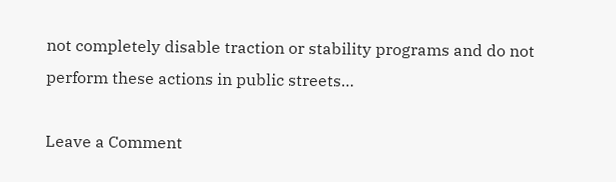not completely disable traction or stability programs and do not perform these actions in public streets…

Leave a Comment